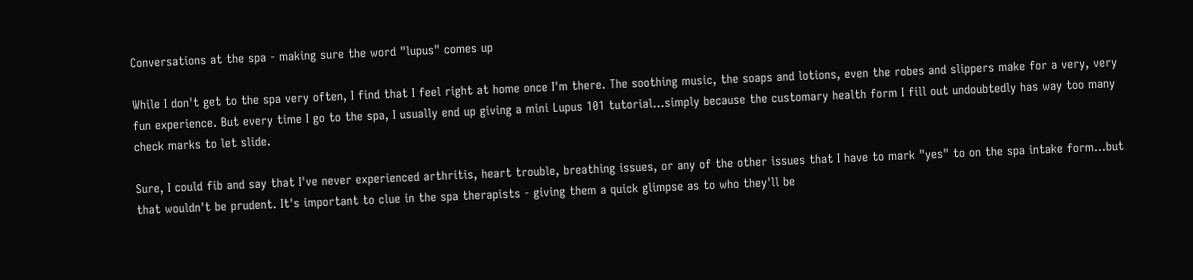Conversations at the spa - making sure the word "lupus" comes up

While I don't get to the spa very often, I find that I feel right at home once I'm there. The soothing music, the soaps and lotions, even the robes and slippers make for a very, very fun experience. But every time I go to the spa, I usually end up giving a mini Lupus 101 tutorial...simply because the customary health form I fill out undoubtedly has way too many check marks to let slide.

Sure, I could fib and say that I've never experienced arthritis, heart trouble, breathing issues, or any of the other issues that I have to mark "yes" to on the spa intake form...but that wouldn't be prudent. It's important to clue in the spa therapists - giving them a quick glimpse as to who they'll be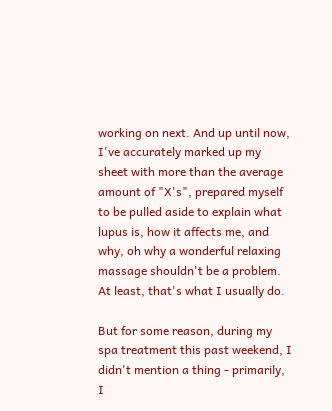working on next. And up until now, I've accurately marked up my sheet with more than the average amount of "X's", prepared myself to be pulled aside to explain what lupus is, how it affects me, and why, oh why a wonderful relaxing massage shouldn't be a problem. At least, that's what I usually do.

But for some reason, during my spa treatment this past weekend, I didn't mention a thing - primarily, I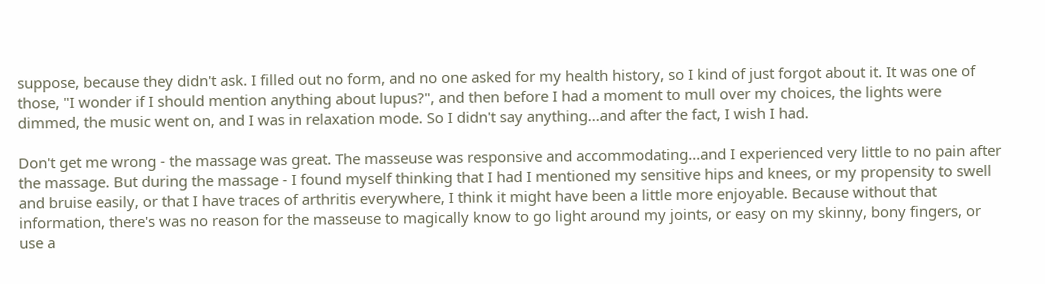suppose, because they didn't ask. I filled out no form, and no one asked for my health history, so I kind of just forgot about it. It was one of those, "I wonder if I should mention anything about lupus?", and then before I had a moment to mull over my choices, the lights were dimmed, the music went on, and I was in relaxation mode. So I didn't say anything...and after the fact, I wish I had.

Don't get me wrong - the massage was great. The masseuse was responsive and accommodating...and I experienced very little to no pain after the massage. But during the massage - I found myself thinking that I had I mentioned my sensitive hips and knees, or my propensity to swell and bruise easily, or that I have traces of arthritis everywhere, I think it might have been a little more enjoyable. Because without that information, there's was no reason for the masseuse to magically know to go light around my joints, or easy on my skinny, bony fingers, or use a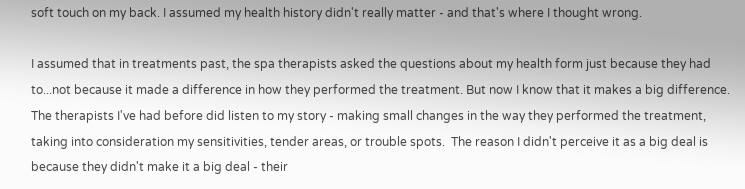soft touch on my back. I assumed my health history didn't really matter - and that's where I thought wrong.

I assumed that in treatments past, the spa therapists asked the questions about my health form just because they had to...not because it made a difference in how they performed the treatment. But now I know that it makes a big difference. The therapists I've had before did listen to my story - making small changes in the way they performed the treatment, taking into consideration my sensitivities, tender areas, or trouble spots.  The reason I didn't perceive it as a big deal is because they didn't make it a big deal - their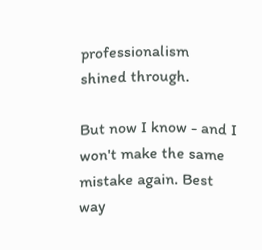professionalism shined through.

But now I know - and I won't make the same mistake again. Best way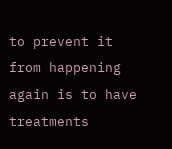to prevent it from happening again is to have treatments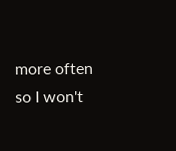more often so I won't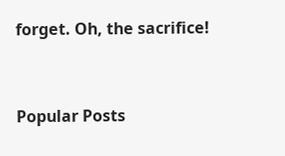forget. Oh, the sacrifice!


Popular Posts